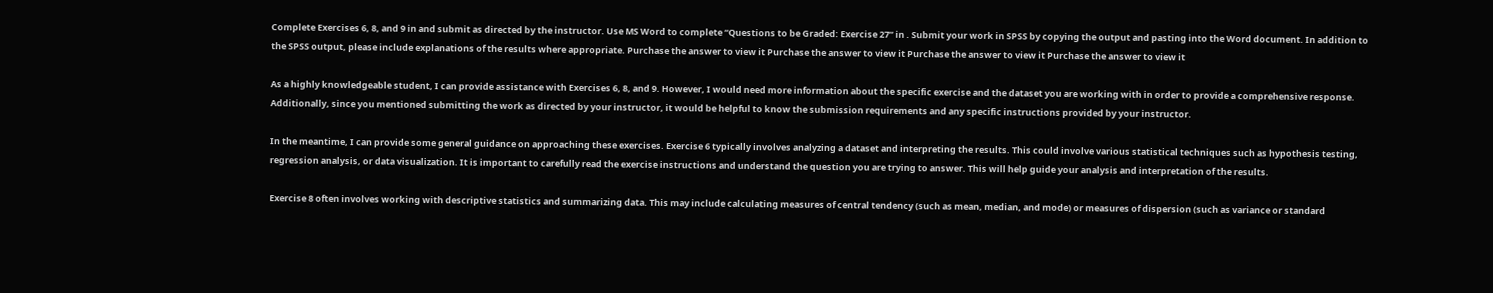Complete Exercises 6, 8, and 9 in and submit as directed by the instructor. Use MS Word to complete “Questions to be Graded: Exercise 27” in . Submit your work in SPSS by copying the output and pasting into the Word document. In addition to the SPSS output, please include explanations of the results where appropriate. Purchase the answer to view it Purchase the answer to view it Purchase the answer to view it Purchase the answer to view it

As a highly knowledgeable student, I can provide assistance with Exercises 6, 8, and 9. However, I would need more information about the specific exercise and the dataset you are working with in order to provide a comprehensive response. Additionally, since you mentioned submitting the work as directed by your instructor, it would be helpful to know the submission requirements and any specific instructions provided by your instructor.

In the meantime, I can provide some general guidance on approaching these exercises. Exercise 6 typically involves analyzing a dataset and interpreting the results. This could involve various statistical techniques such as hypothesis testing, regression analysis, or data visualization. It is important to carefully read the exercise instructions and understand the question you are trying to answer. This will help guide your analysis and interpretation of the results.

Exercise 8 often involves working with descriptive statistics and summarizing data. This may include calculating measures of central tendency (such as mean, median, and mode) or measures of dispersion (such as variance or standard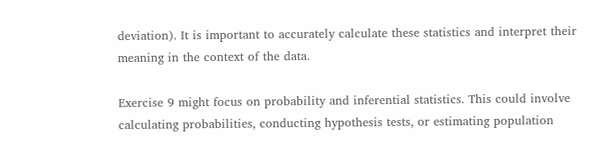deviation). It is important to accurately calculate these statistics and interpret their meaning in the context of the data.

Exercise 9 might focus on probability and inferential statistics. This could involve calculating probabilities, conducting hypothesis tests, or estimating population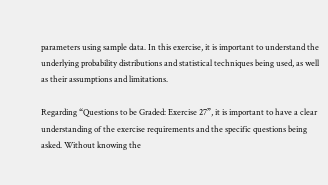parameters using sample data. In this exercise, it is important to understand the underlying probability distributions and statistical techniques being used, as well as their assumptions and limitations.

Regarding “Questions to be Graded: Exercise 27”, it is important to have a clear understanding of the exercise requirements and the specific questions being asked. Without knowing the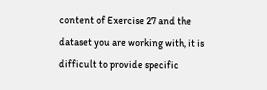content of Exercise 27 and the dataset you are working with, it is difficult to provide specific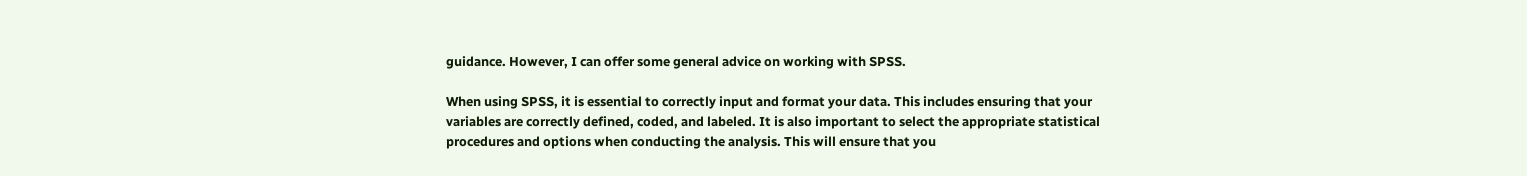guidance. However, I can offer some general advice on working with SPSS.

When using SPSS, it is essential to correctly input and format your data. This includes ensuring that your variables are correctly defined, coded, and labeled. It is also important to select the appropriate statistical procedures and options when conducting the analysis. This will ensure that you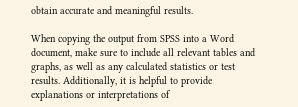obtain accurate and meaningful results.

When copying the output from SPSS into a Word document, make sure to include all relevant tables and graphs, as well as any calculated statistics or test results. Additionally, it is helpful to provide explanations or interpretations of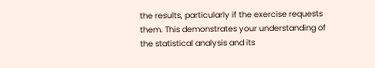the results, particularly if the exercise requests them. This demonstrates your understanding of the statistical analysis and its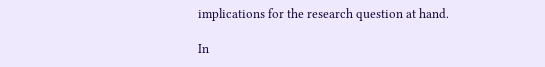implications for the research question at hand.

In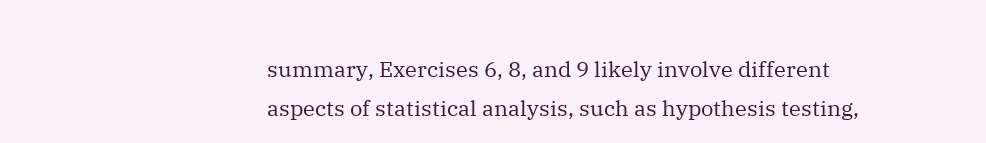summary, Exercises 6, 8, and 9 likely involve different aspects of statistical analysis, such as hypothesis testing,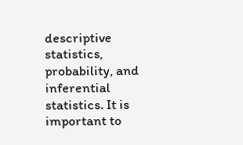descriptive statistics, probability, and inferential statistics. It is important to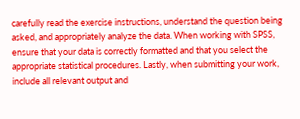carefully read the exercise instructions, understand the question being asked, and appropriately analyze the data. When working with SPSS, ensure that your data is correctly formatted and that you select the appropriate statistical procedures. Lastly, when submitting your work, include all relevant output and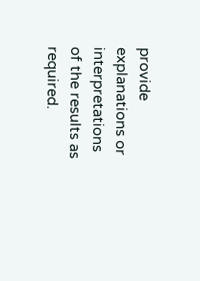provide explanations or interpretations of the results as required.